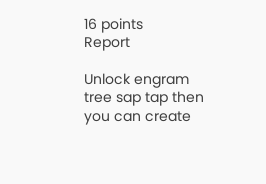16 points       Report

Unlock engram tree sap tap then you can create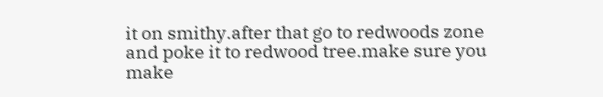it on smithy.after that go to redwoods zone and poke it to redwood tree.make sure you make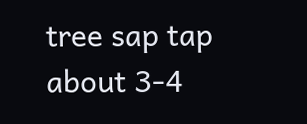tree sap tap about 3-4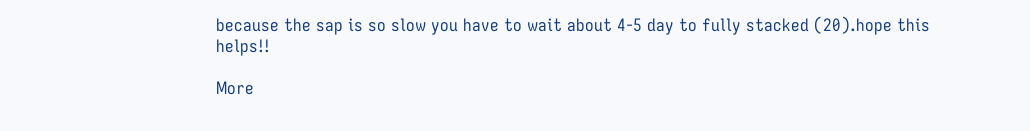because the sap is so slow you have to wait about 4-5 day to fully stacked (20).hope this helps!!

More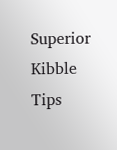Superior Kibble Tips